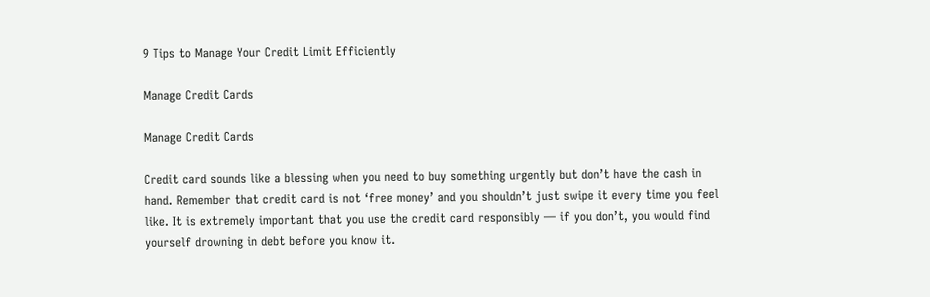9 Tips to Manage Your Credit Limit Efficiently

Manage Credit Cards

Manage Credit Cards

Credit card sounds like a blessing when you need to buy something urgently but don’t have the cash in hand. Remember that credit card is not ‘free money’ and you shouldn’t just swipe it every time you feel like. It is extremely important that you use the credit card responsibly — if you don’t, you would find yourself drowning in debt before you know it.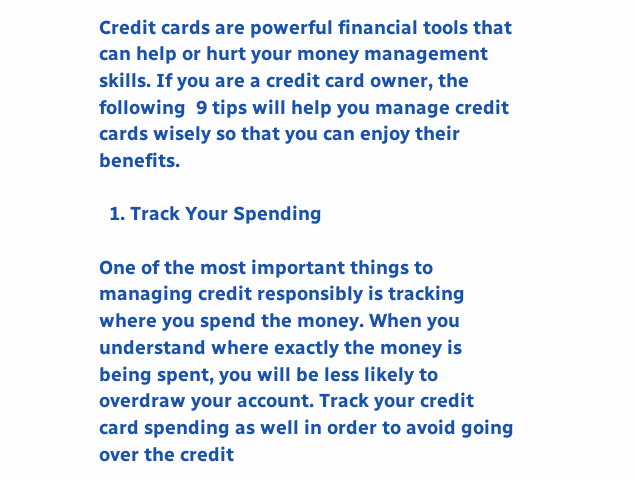Credit cards are powerful financial tools that can help or hurt your money management skills. If you are a credit card owner, the following  9 tips will help you manage credit cards wisely so that you can enjoy their benefits.

  1. Track Your Spending

One of the most important things to managing credit responsibly is tracking where you spend the money. When you understand where exactly the money is being spent, you will be less likely to overdraw your account. Track your credit card spending as well in order to avoid going over the credit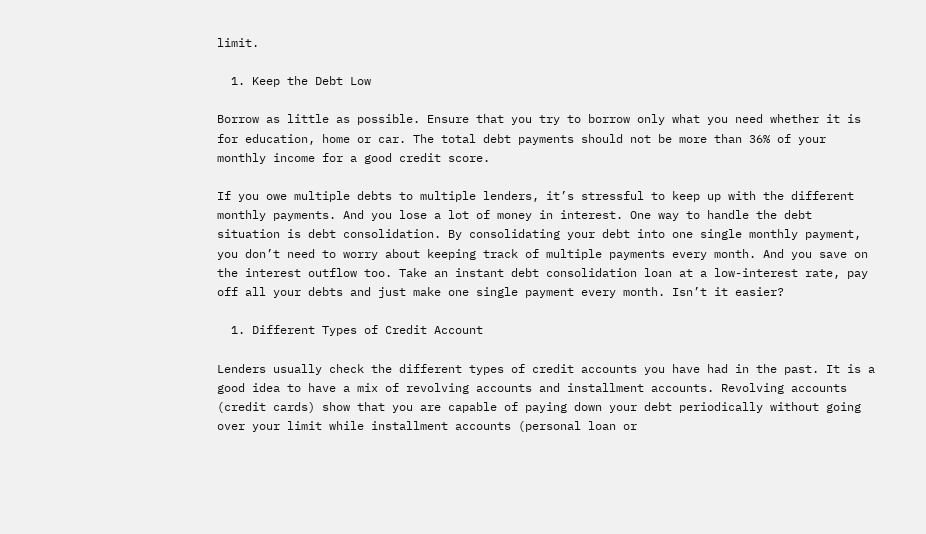limit.

  1. Keep the Debt Low

Borrow as little as possible. Ensure that you try to borrow only what you need whether it is for education, home or car. The total debt payments should not be more than 36% of your monthly income for a good credit score.

If you owe multiple debts to multiple lenders, it’s stressful to keep up with the different monthly payments. And you lose a lot of money in interest. One way to handle the debt situation is debt consolidation. By consolidating your debt into one single monthly payment, you don’t need to worry about keeping track of multiple payments every month. And you save on the interest outflow too. Take an instant debt consolidation loan at a low-interest rate, pay off all your debts and just make one single payment every month. Isn’t it easier?

  1. Different Types of Credit Account

Lenders usually check the different types of credit accounts you have had in the past. It is a good idea to have a mix of revolving accounts and installment accounts. Revolving accounts (credit cards) show that you are capable of paying down your debt periodically without going over your limit while installment accounts (personal loan or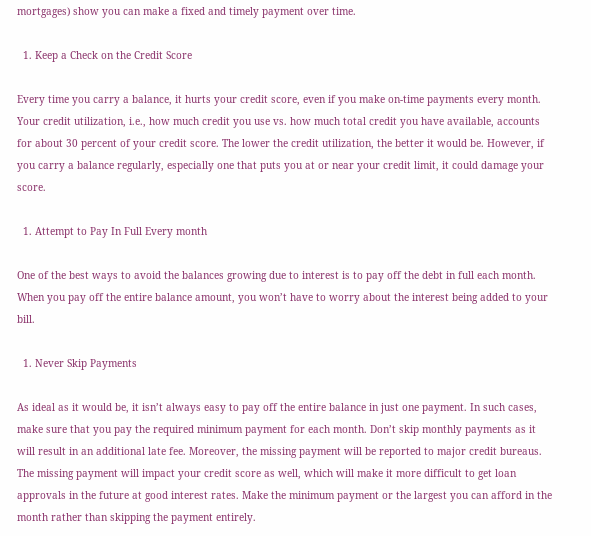mortgages) show you can make a fixed and timely payment over time.

  1. Keep a Check on the Credit Score

Every time you carry a balance, it hurts your credit score, even if you make on-time payments every month. Your credit utilization, i.e., how much credit you use vs. how much total credit you have available, accounts for about 30 percent of your credit score. The lower the credit utilization, the better it would be. However, if you carry a balance regularly, especially one that puts you at or near your credit limit, it could damage your score.

  1. Attempt to Pay In Full Every month

One of the best ways to avoid the balances growing due to interest is to pay off the debt in full each month. When you pay off the entire balance amount, you won’t have to worry about the interest being added to your bill.

  1. Never Skip Payments

As ideal as it would be, it isn’t always easy to pay off the entire balance in just one payment. In such cases, make sure that you pay the required minimum payment for each month. Don’t skip monthly payments as it will result in an additional late fee. Moreover, the missing payment will be reported to major credit bureaus. The missing payment will impact your credit score as well, which will make it more difficult to get loan approvals in the future at good interest rates. Make the minimum payment or the largest you can afford in the month rather than skipping the payment entirely.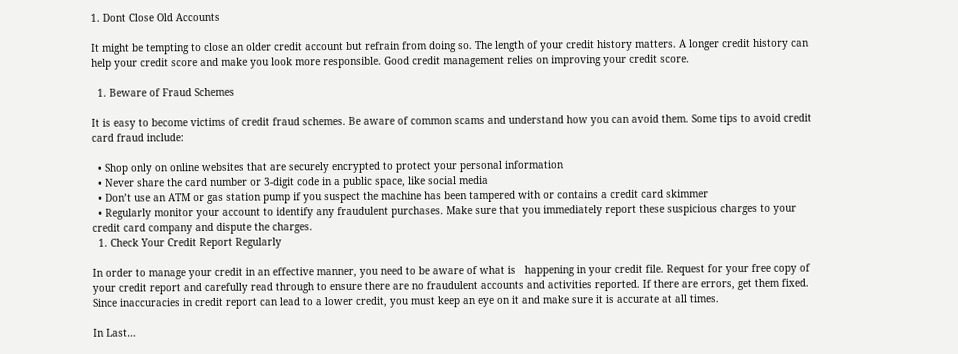1. Dont Close Old Accounts

It might be tempting to close an older credit account but refrain from doing so. The length of your credit history matters. A longer credit history can help your credit score and make you look more responsible. Good credit management relies on improving your credit score.

  1. Beware of Fraud Schemes

It is easy to become victims of credit fraud schemes. Be aware of common scams and understand how you can avoid them. Some tips to avoid credit card fraud include:

  • Shop only on online websites that are securely encrypted to protect your personal information
  • Never share the card number or 3-digit code in a public space, like social media
  • Don’t use an ATM or gas station pump if you suspect the machine has been tampered with or contains a credit card skimmer
  • Regularly monitor your account to identify any fraudulent purchases. Make sure that you immediately report these suspicious charges to your credit card company and dispute the charges.
  1. Check Your Credit Report Regularly

In order to manage your credit in an effective manner, you need to be aware of what is   happening in your credit file. Request for your free copy of your credit report and carefully read through to ensure there are no fraudulent accounts and activities reported. If there are errors, get them fixed. Since inaccuracies in credit report can lead to a lower credit, you must keep an eye on it and make sure it is accurate at all times.

In Last…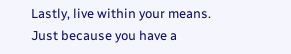Lastly, live within your means. Just because you have a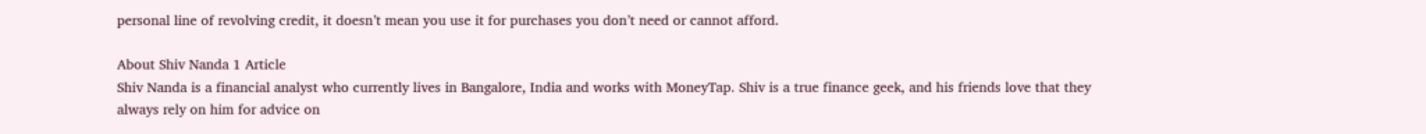personal line of revolving credit, it doesn’t mean you use it for purchases you don’t need or cannot afford.

About Shiv Nanda 1 Article
Shiv Nanda is a financial analyst who currently lives in Bangalore, India and works with MoneyTap. Shiv is a true finance geek, and his friends love that they always rely on him for advice on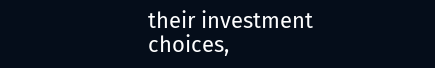their investment choices,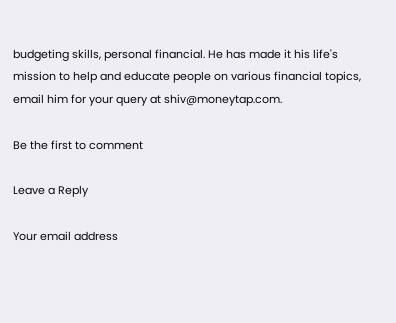budgeting skills, personal financial. He has made it his life's mission to help and educate people on various financial topics, email him for your query at shiv@moneytap.com.

Be the first to comment

Leave a Reply

Your email address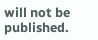will not be published.